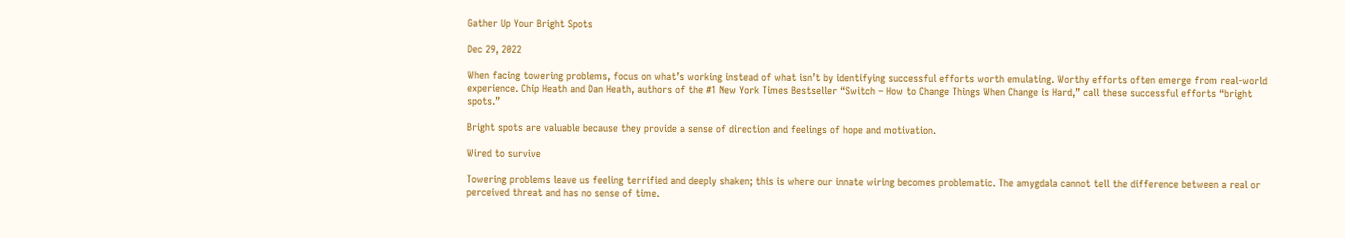Gather Up Your Bright Spots

Dec 29, 2022

When facing towering problems, focus on what’s working instead of what isn’t by identifying successful efforts worth emulating. Worthy efforts often emerge from real-world experience. Chip Heath and Dan Heath, authors of the #1 New York Times Bestseller “Switch – How to Change Things When Change is Hard,” call these successful efforts “bright spots.”

Bright spots are valuable because they provide a sense of direction and feelings of hope and motivation.

Wired to survive

Towering problems leave us feeling terrified and deeply shaken; this is where our innate wiring becomes problematic. The amygdala cannot tell the difference between a real or perceived threat and has no sense of time.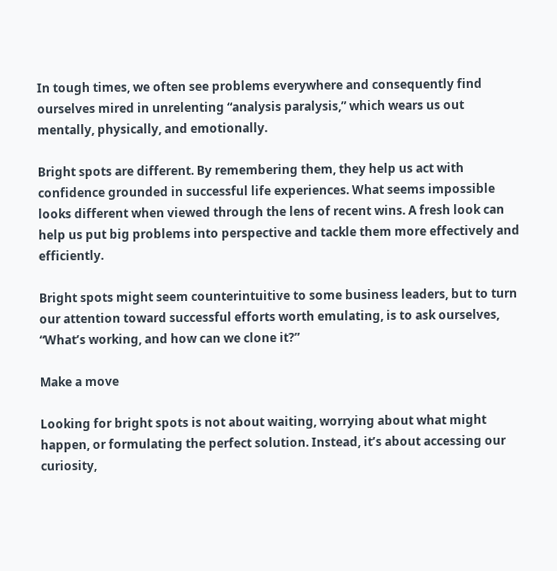In tough times, we often see problems everywhere and consequently find ourselves mired in unrelenting “analysis paralysis,” which wears us out mentally, physically, and emotionally.

Bright spots are different. By remembering them, they help us act with confidence grounded in successful life experiences. What seems impossible looks different when viewed through the lens of recent wins. A fresh look can help us put big problems into perspective and tackle them more effectively and efficiently.

Bright spots might seem counterintuitive to some business leaders, but to turn our attention toward successful efforts worth emulating, is to ask ourselves, “What’s working, and how can we clone it?”

Make a move

Looking for bright spots is not about waiting, worrying about what might happen, or formulating the perfect solution. Instead, it’s about accessing our curiosity,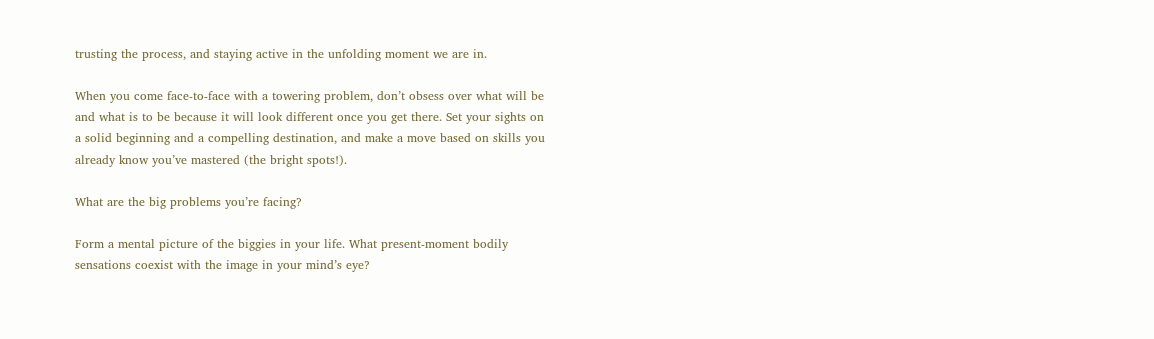trusting the process, and staying active in the unfolding moment we are in.

When you come face-to-face with a towering problem, don’t obsess over what will be and what is to be because it will look different once you get there. Set your sights on a solid beginning and a compelling destination, and make a move based on skills you already know you’ve mastered (the bright spots!).

What are the big problems you’re facing?

Form a mental picture of the biggies in your life. What present-moment bodily sensations coexist with the image in your mind’s eye?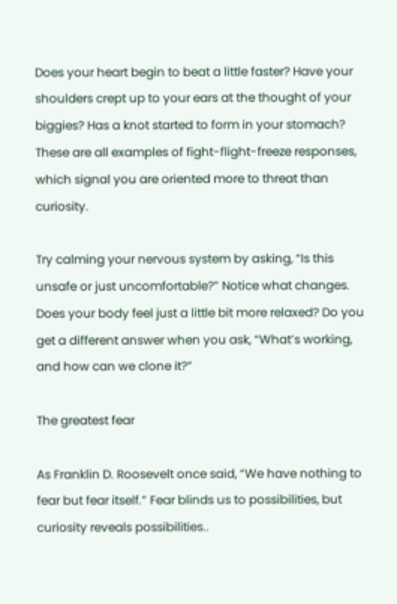Does your heart begin to beat a little faster? Have your shoulders crept up to your ears at the thought of your biggies? Has a knot started to form in your stomach? These are all examples of fight-flight-freeze responses, which signal you are oriented more to threat than curiosity.

Try calming your nervous system by asking, “Is this unsafe or just uncomfortable?” Notice what changes. Does your body feel just a little bit more relaxed? Do you get a different answer when you ask, “What’s working, and how can we clone it?”

The greatest fear

As Franklin D. Roosevelt once said, “We have nothing to fear but fear itself.” Fear blinds us to possibilities, but curiosity reveals possibilities..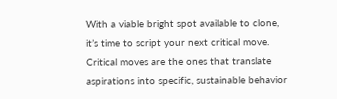With a viable bright spot available to clone, it’s time to script your next critical move. Critical moves are the ones that translate aspirations into specific, sustainable behavior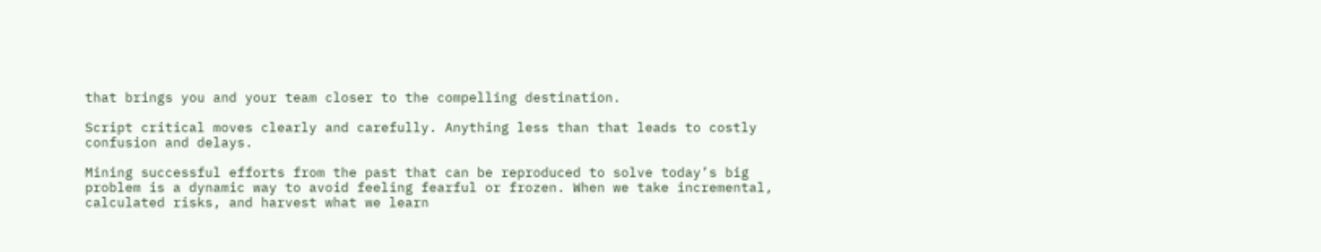that brings you and your team closer to the compelling destination.

Script critical moves clearly and carefully. Anything less than that leads to costly confusion and delays.

Mining successful efforts from the past that can be reproduced to solve today’s big problem is a dynamic way to avoid feeling fearful or frozen. When we take incremental, calculated risks, and harvest what we learn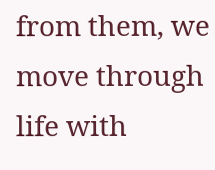from them, we move through life with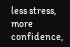less stress, more confidence,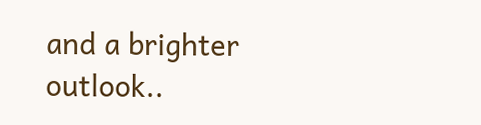and a brighter outlook..